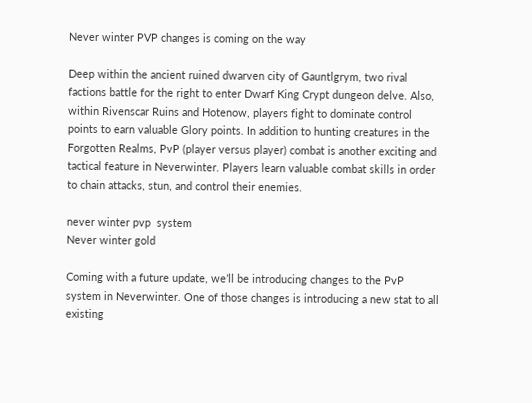Never winter PVP changes is coming on the way

Deep within the ancient ruined dwarven city of Gauntlgrym, two rival factions battle for the right to enter Dwarf King Crypt dungeon delve. Also, within Rivenscar Ruins and Hotenow, players fight to dominate control points to earn valuable Glory points. In addition to hunting creatures in the Forgotten Realms, PvP (player versus player) combat is another exciting and tactical feature in Neverwinter. Players learn valuable combat skills in order to chain attacks, stun, and control their enemies.

never winter pvp  system
Never winter gold

Coming with a future update, we’ll be introducing changes to the PvP system in Neverwinter. One of those changes is introducing a new stat to all existing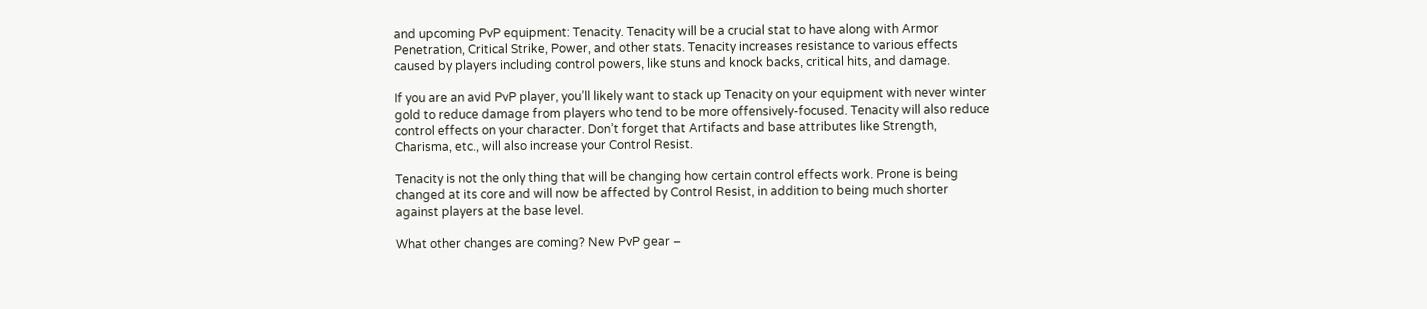and upcoming PvP equipment: Tenacity. Tenacity will be a crucial stat to have along with Armor Penetration, Critical Strike, Power, and other stats. Tenacity increases resistance to various effects caused by players including control powers, like stuns and knock backs, critical hits, and damage.

If you are an avid PvP player, you’ll likely want to stack up Tenacity on your equipment with never winter gold to reduce damage from players who tend to be more offensively-focused. Tenacity will also reduce control effects on your character. Don’t forget that Artifacts and base attributes like Strength, Charisma, etc., will also increase your Control Resist.

Tenacity is not the only thing that will be changing how certain control effects work. Prone is being changed at its core and will now be affected by Control Resist, in addition to being much shorter against players at the base level.

What other changes are coming? New PvP gear –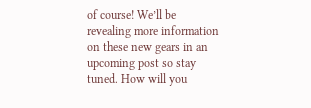of course! We’ll be revealing more information on these new gears in an upcoming post so stay tuned. How will you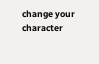change your character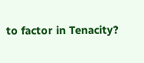to factor in Tenacity?